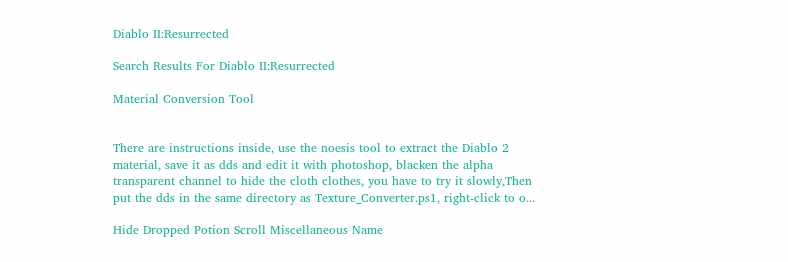Diablo II:Resurrected

Search Results For Diablo II:Resurrected

Material Conversion Tool


There are instructions inside, use the noesis tool to extract the Diablo 2 material, save it as dds and edit it with photoshop, blacken the alpha transparent channel to hide the cloth clothes, you have to try it slowly,Then put the dds in the same directory as Texture_Converter.ps1, right-click to o...

Hide Dropped Potion Scroll Miscellaneous Name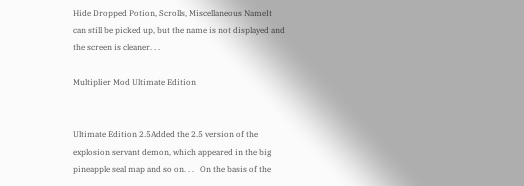Hide Dropped Potion, Scrolls, Miscellaneous NameIt can still be picked up, but the name is not displayed and the screen is cleaner. . .

Multiplier Mod Ultimate Edition


Ultimate Edition 2.5Added the 2.5 version of the explosion servant demon, which appeared in the big pineapple seal map and so on. . .   On the basis of the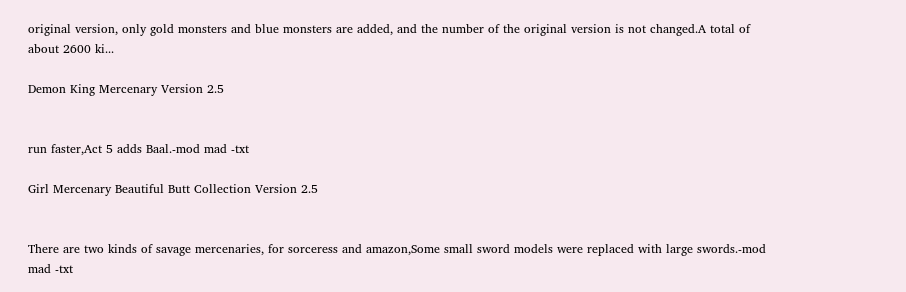original version, only gold monsters and blue monsters are added, and the number of the original version is not changed.A total of about 2600 ki...

Demon King Mercenary Version 2.5


run faster,Act 5 adds Baal.-mod mad -txt

Girl Mercenary Beautiful Butt Collection Version 2.5


There are two kinds of savage mercenaries, for sorceress and amazon,Some small sword models were replaced with large swords.-mod mad -txt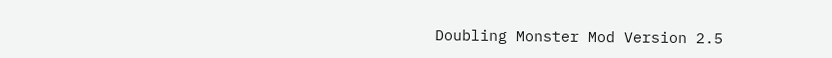Doubling Monster Mod Version 2.5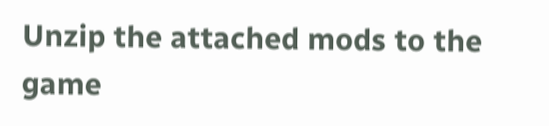Unzip the attached mods to the game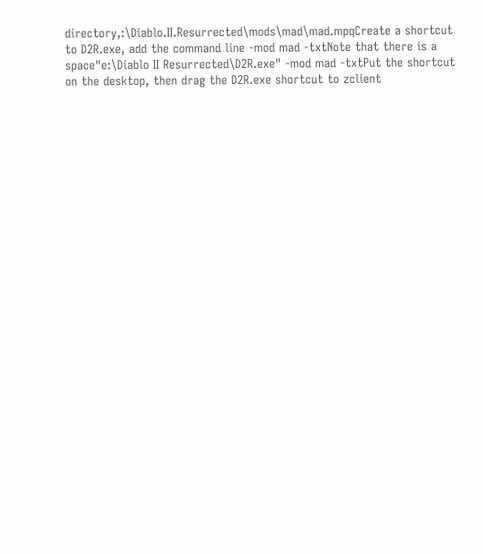directory,:\Diablo.II.Resurrected\mods\mad\mad.mpqCreate a shortcut to D2R.exe, add the command line -mod mad -txtNote that there is a space"e:\Diablo II Resurrected\D2R.exe" -mod mad -txtPut the shortcut on the desktop, then drag the D2R.exe shortcut to zclient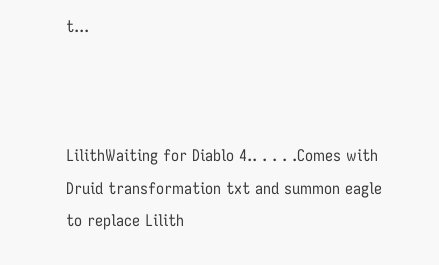t...



LilithWaiting for Diablo 4.. . . . .Comes with Druid transformation txt and summon eagle to replace Lilith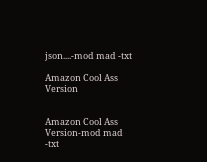json....-mod mad -txt

Amazon Cool Ass Version


Amazon Cool Ass Version-mod mad -txt